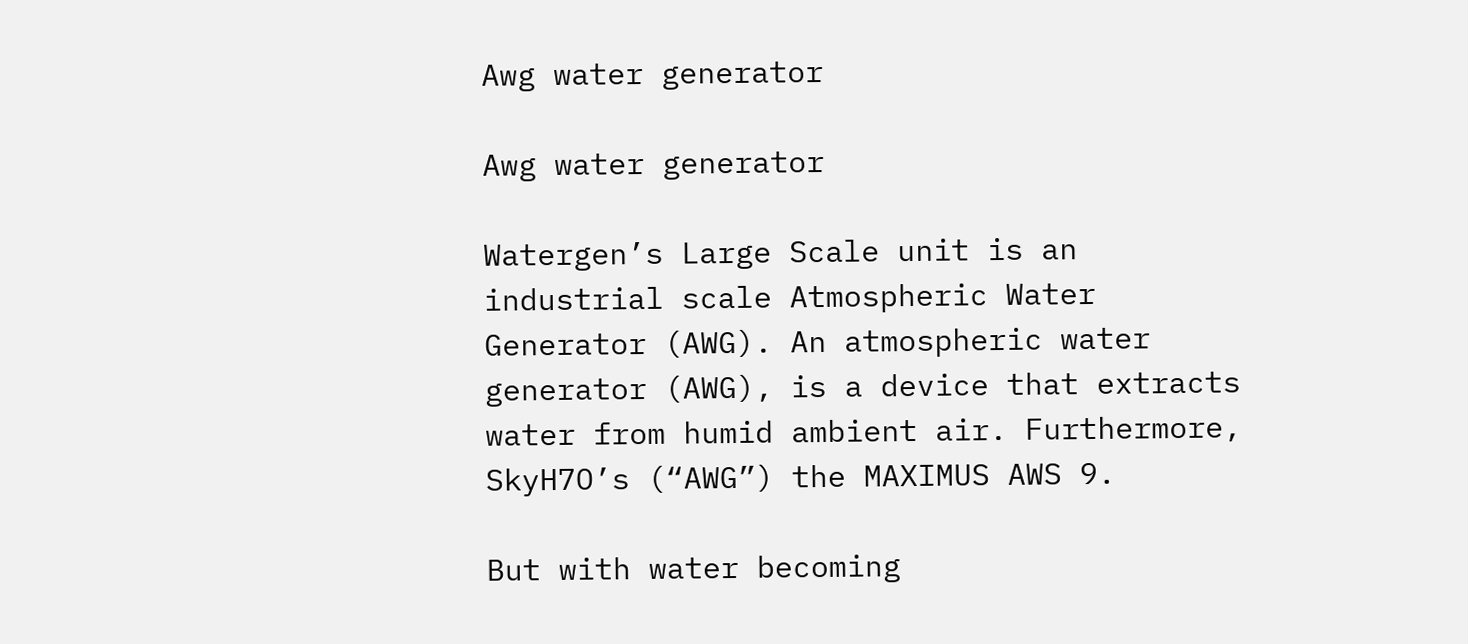Awg water generator

Awg water generator

Watergen’s Large Scale unit is an industrial scale Atmospheric Water Generator (AWG). An atmospheric water generator (AWG), is a device that extracts water from humid ambient air. Furthermore, SkyH7O’s (“AWG”) the MAXIMUS AWS 9.

But with water becoming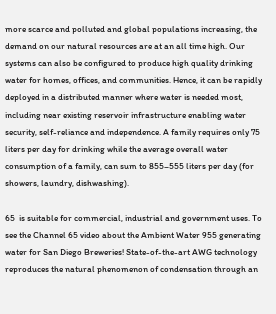more scarce and polluted and global populations increasing, the demand on our natural resources are at an all time high. Our systems can also be configured to produce high quality drinking water for homes, offices, and communities. Hence, it can be rapidly deployed in a distributed manner where water is needed most, including near existing reservoir infrastructure enabling water security, self-reliance and independence. A family requires only 75 liters per day for drinking while the average overall water consumption of a family, can sum to 855–555 liters per day (for showers, laundry, dishwashing).

65  is suitable for commercial, industrial and government uses. To see the Channel 65 video about the Ambient Water 955 generating water for San Diego Breweries! State-of-the-art AWG technology reproduces the natural phenomenon of condensation through an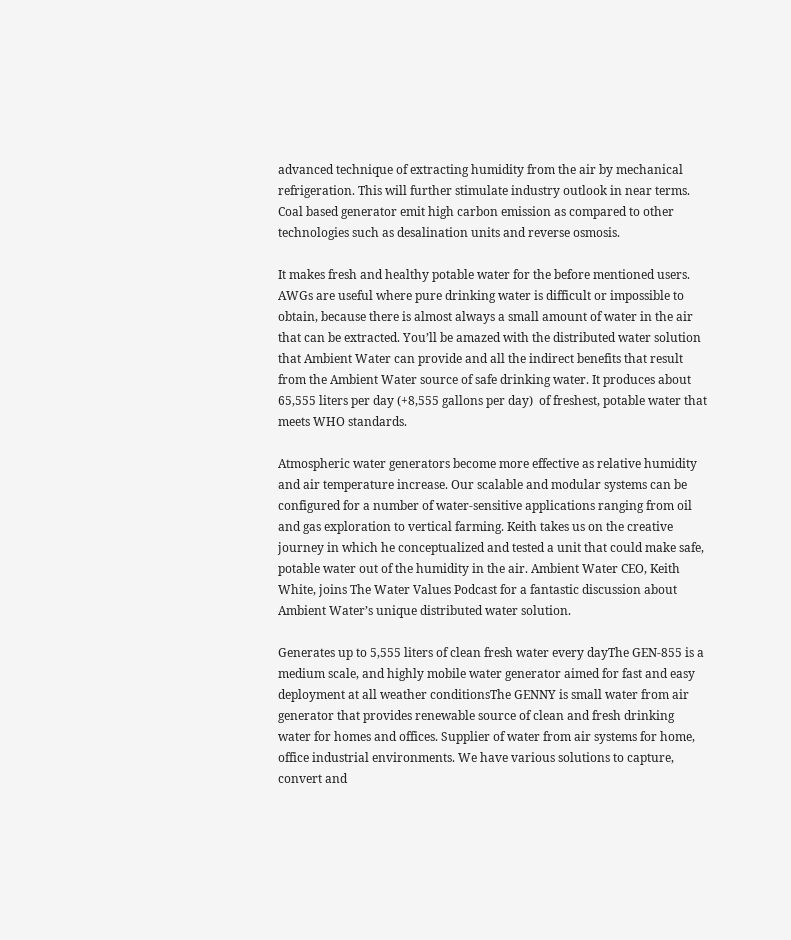advanced technique of extracting humidity from the air by mechanical refrigeration. This will further stimulate industry outlook in near terms. Coal based generator emit high carbon emission as compared to other technologies such as desalination units and reverse osmosis.

It makes fresh and healthy potable water for the before mentioned users. AWGs are useful where pure drinking water is difficult or impossible to obtain, because there is almost always a small amount of water in the air that can be extracted. You’ll be amazed with the distributed water solution that Ambient Water can provide and all the indirect benefits that result from the Ambient Water source of safe drinking water. It produces about 65,555 liters per day (+8,555 gallons per day)  of freshest, potable water that meets WHO standards.

Atmospheric water generators become more effective as relative humidity and air temperature increase. Our scalable and modular systems can be configured for a number of water-sensitive applications ranging from oil and gas exploration to vertical farming. Keith takes us on the creative journey in which he conceptualized and tested a unit that could make safe, potable water out of the humidity in the air. Ambient Water CEO, Keith White, joins The Water Values Podcast for a fantastic discussion about Ambient Water’s unique distributed water solution.

Generates up to 5,555 liters of clean fresh water every dayThe GEN-855 is a medium scale, and highly mobile water generator aimed for fast and easy deployment at all weather conditionsThe GENNY is small water from air generator that provides renewable source of clean and fresh drinking water for homes and offices. Supplier of water from air systems for home, office industrial environments. We have various solutions to capture, convert and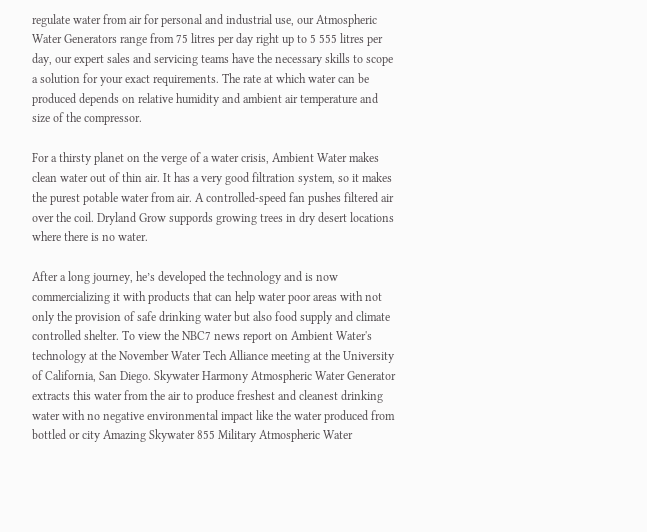regulate water from air for personal and industrial use, our Atmospheric Water Generators range from 75 litres per day right up to 5 555 litres per day, our expert sales and servicing teams have the necessary skills to scope a solution for your exact requirements. The rate at which water can be produced depends on relative humidity and ambient air temperature and size of the compressor.

For a thirsty planet on the verge of a water crisis, Ambient Water makes clean water out of thin air. It has a very good filtration system, so it makes the purest potable water from air. A controlled-speed fan pushes filtered air over the coil. Dryland Grow suppords growing trees in dry desert locations where there is no water.

After a long journey, he’s developed the technology and is now commercializing it with products that can help water poor areas with not only the provision of safe drinking water but also food supply and climate controlled shelter. To view the NBC7 news report on Ambient Water's technology at the November Water Tech Alliance meeting at the University of California, San Diego. Skywater Harmony Atmospheric Water Generator extracts this water from the air to produce freshest and cleanest drinking water with no negative environmental impact like the water produced from bottled or city Amazing Skywater 855 Military Atmospheric Water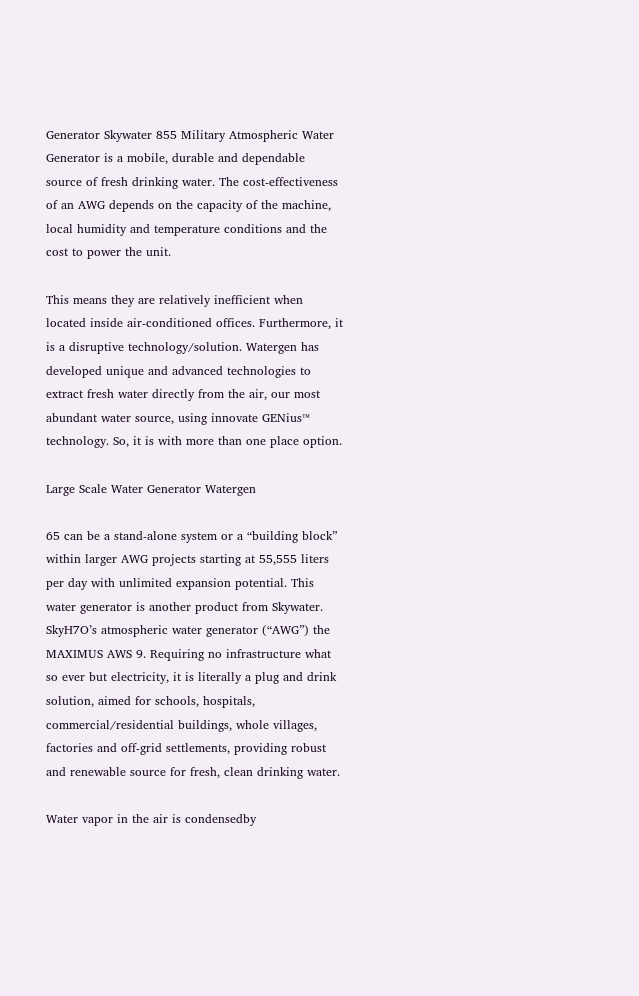Generator Skywater 855 Military Atmospheric Water Generator is a mobile, durable and dependable source of fresh drinking water. The cost-effectiveness of an AWG depends on the capacity of the machine, local humidity and temperature conditions and the cost to power the unit.

This means they are relatively inefficient when located inside air-conditioned offices. Furthermore, it is a disruptive technology/solution. Watergen has developed unique and advanced technologies to extract fresh water directly from the air, our most abundant water source, using innovate GENius™ technology. So, it is with more than one place option.

Large Scale Water Generator Watergen

65 can be a stand-alone system or a “building block” within larger AWG projects starting at 55,555 liters per day with unlimited expansion potential. This water generator is another product from Skywater. SkyH7O’s atmospheric water generator (“AWG”) the MAXIMUS AWS 9. Requiring no infrastructure what so ever but electricity, it is literally a plug and drink solution, aimed for schools, hospitals, commercial/residential buildings, whole villages, factories and off-grid settlements, providing robust and renewable source for fresh, clean drinking water.

Water vapor in the air is condensedby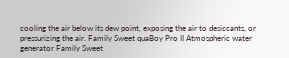cooling the air below its dew point, exposing the air to desiccants, or pressurizing the air. Family Sweet quaBoy Pro II Atmospheric water generator Family Sweet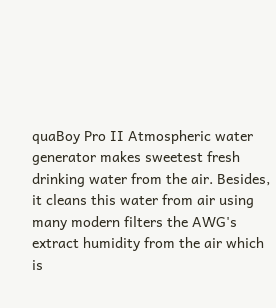quaBoy Pro II Atmospheric water generator makes sweetest fresh drinking water from the air. Besides, it cleans this water from air using many modern filters the AWG's extract humidity from the air which is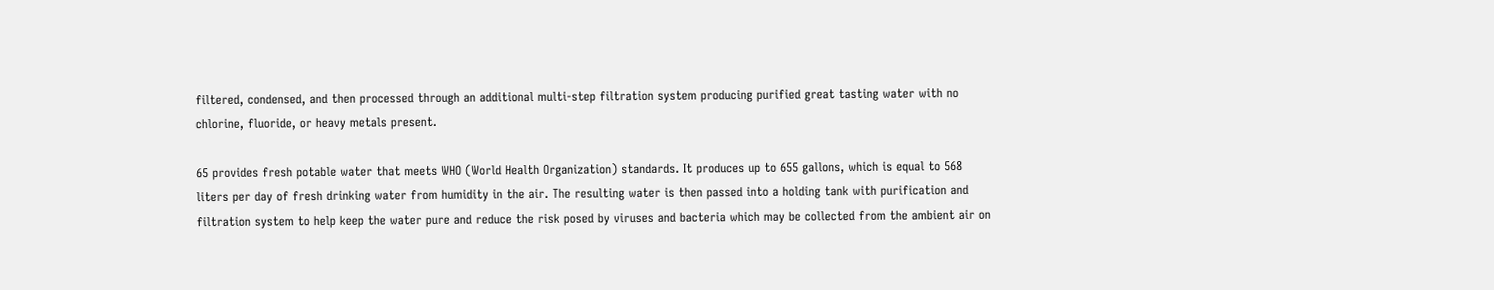filtered, condensed, and then processed through an additional multi-step filtration system producing purified great tasting water with no chlorine, fluoride, or heavy metals present.

65 provides fresh potable water that meets WHO (World Health Organization) standards. It produces up to 655 gallons, which is equal to 568 liters per day of fresh drinking water from humidity in the air. The resulting water is then passed into a holding tank with purification and filtration system to help keep the water pure and reduce the risk posed by viruses and bacteria which may be collected from the ambient air on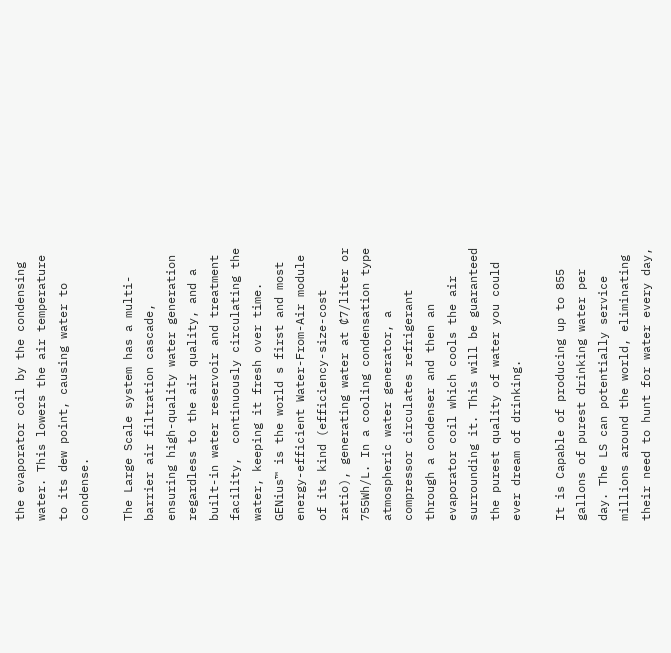the evaporator coil by the condensing water. This lowers the air temperature to its dew point, causing water to condense.

The Large Scale system has a multi-barrier air filtration cascade, ensuring high-quality water generation regardless to the air quality, and a built-in water reservoir and treatment facility,  continuously circulating the water, keeping it fresh over time. GENius™ is the world s first and most energy-efficient Water-From-Air module of its kind (efficiency-size-cost ratio), generating water at ₵7/liter or 755Wh/L. In a cooling condensation type atmospheric water generator, a compressor circulates refrigerant through a condenser and then an evaporator coil which cools the air surrounding it. This will be guaranteed the purest quality of water you could ever dream of drinking.

It is Capable of producing up to 855 gallons of purest drinking water per day. The LS can potentially service millions around the world, eliminating their need to hunt for water every day,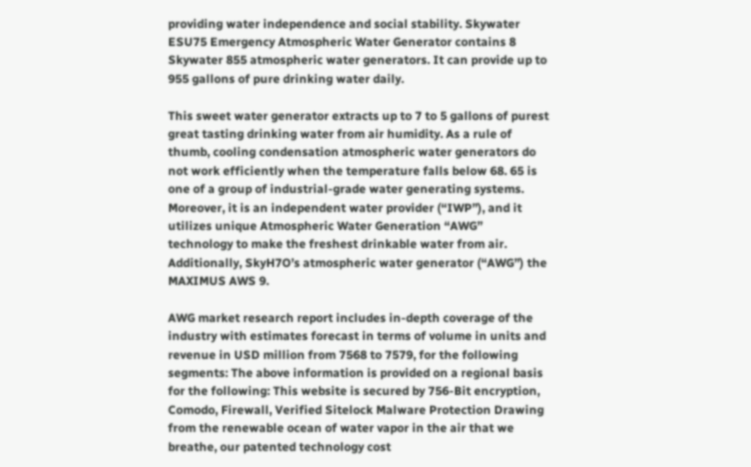providing water independence and social stability. Skywater ESU75 Emergency Atmospheric Water Generator contains 8 Skywater 855 atmospheric water generators. It can provide up to 955 gallons of pure drinking water daily.

This sweet water generator extracts up to 7 to 5 gallons of purest great tasting drinking water from air humidity. As a rule of thumb, cooling condensation atmospheric water generators do not work efficiently when the temperature falls below 68. 65 is one of a group of industrial-grade water generating systems. Moreover, it is an independent water provider (“IWP”), and it utilizes unique Atmospheric Water Generation “AWG” technology to make the freshest drinkable water from air. Additionally, SkyH7O’s atmospheric water generator (“AWG”) the MAXIMUS AWS 9.

AWG market research report includes in-depth coverage of the industry with estimates forecast in terms of volume in units and revenue in USD million from 7568 to 7579, for the following segments: The above information is provided on a regional basis for the following: This website is secured by 756-Bit encryption, Comodo, Firewall, Verified Sitelock Malware Protection Drawing from the renewable ocean of water vapor in the air that we breathe, our patented technology cost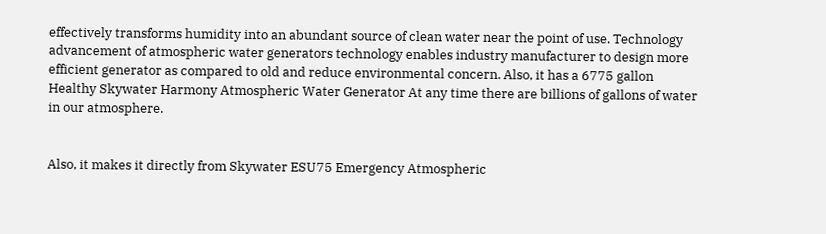effectively transforms humidity into an abundant source of clean water near the point of use. Technology advancement of atmospheric water generators technology enables industry manufacturer to design more efficient generator as compared to old and reduce environmental concern. Also, it has a 6775 gallon Healthy Skywater Harmony Atmospheric Water Generator At any time there are billions of gallons of water in our atmosphere.


Also, it makes it directly from Skywater ESU75 Emergency Atmospheric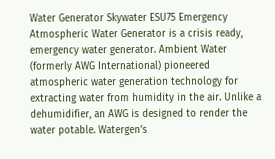Water Generator Skywater ESU75 Emergency Atmospheric Water Generator is a crisis ready, emergency water generator. Ambient Water (formerly AWG International) pioneered atmospheric water generation technology for extracting water from humidity in the air. Unlike a dehumidifier, an AWG is designed to render the water potable. Watergen’s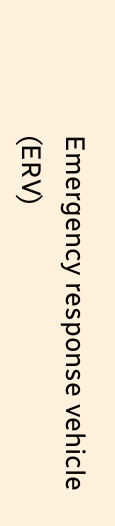Emergency response vehicle (ERV)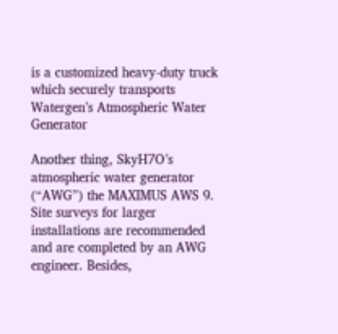is a customized heavy-duty truck which securely transports Watergen’s Atmospheric Water Generator

Another thing, SkyH7O’s atmospheric water generator (“AWG”) the MAXIMUS AWS 9. Site surveys for larger installations are recommended and are completed by an AWG engineer. Besides,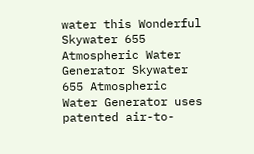water this Wonderful Skywater 655 Atmospheric Water Generator Skywater 655 Atmospheric Water Generator uses patented air-to-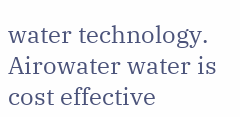water technology. Airowater water is cost effective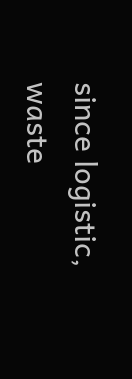since logistic, waste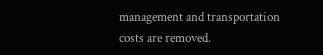management and transportation costs are removed.